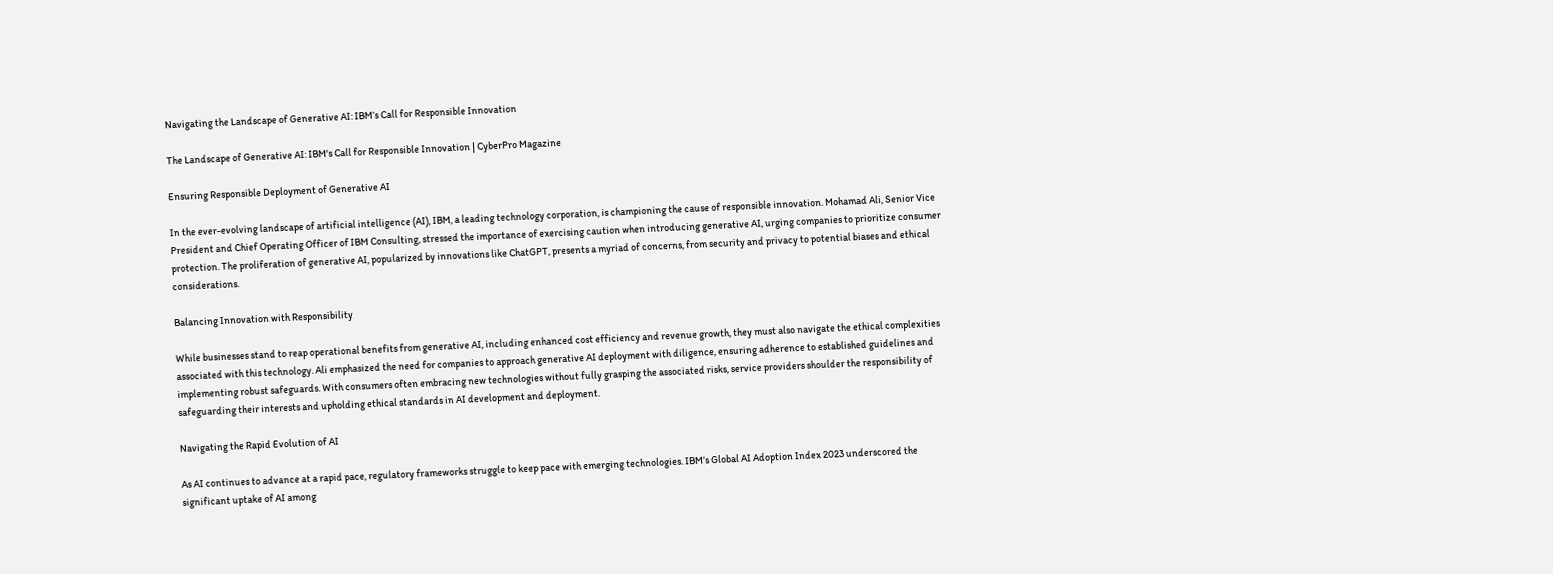Navigating the Landscape of Generative AI: IBM’s Call for Responsible Innovation

The Landscape of Generative AI: IBM's Call for Responsible Innovation | CyberPro Magazine

Ensuring Responsible Deployment of Generative AI

In the ever-evolving landscape of artificial intelligence (AI), IBM, a leading technology corporation, is championing the cause of responsible innovation. Mohamad Ali, Senior Vice President and Chief Operating Officer of IBM Consulting, stressed the importance of exercising caution when introducing generative AI, urging companies to prioritize consumer protection. The proliferation of generative AI, popularized by innovations like ChatGPT, presents a myriad of concerns, from security and privacy to potential biases and ethical considerations.

Balancing Innovation with Responsibility

While businesses stand to reap operational benefits from generative AI, including enhanced cost efficiency and revenue growth, they must also navigate the ethical complexities associated with this technology. Ali emphasized the need for companies to approach generative AI deployment with diligence, ensuring adherence to established guidelines and implementing robust safeguards. With consumers often embracing new technologies without fully grasping the associated risks, service providers shoulder the responsibility of safeguarding their interests and upholding ethical standards in AI development and deployment.

Navigating the Rapid Evolution of AI

As AI continues to advance at a rapid pace, regulatory frameworks struggle to keep pace with emerging technologies. IBM’s Global AI Adoption Index 2023 underscored the significant uptake of AI among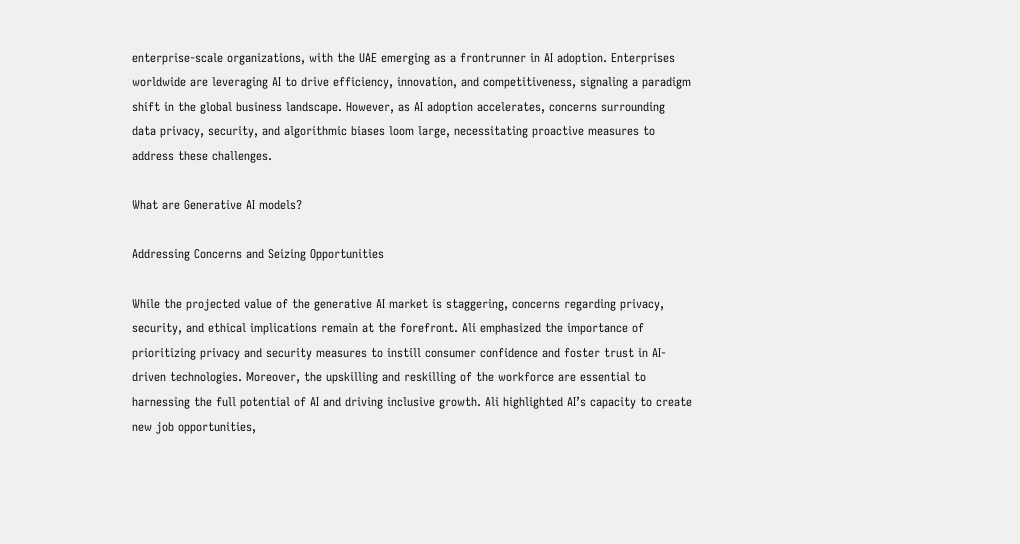enterprise-scale organizations, with the UAE emerging as a frontrunner in AI adoption. Enterprises worldwide are leveraging AI to drive efficiency, innovation, and competitiveness, signaling a paradigm shift in the global business landscape. However, as AI adoption accelerates, concerns surrounding data privacy, security, and algorithmic biases loom large, necessitating proactive measures to address these challenges.

What are Generative AI models?

Addressing Concerns and Seizing Opportunities

While the projected value of the generative AI market is staggering, concerns regarding privacy, security, and ethical implications remain at the forefront. Ali emphasized the importance of prioritizing privacy and security measures to instill consumer confidence and foster trust in AI-driven technologies. Moreover, the upskilling and reskilling of the workforce are essential to harnessing the full potential of AI and driving inclusive growth. Ali highlighted AI’s capacity to create new job opportunities,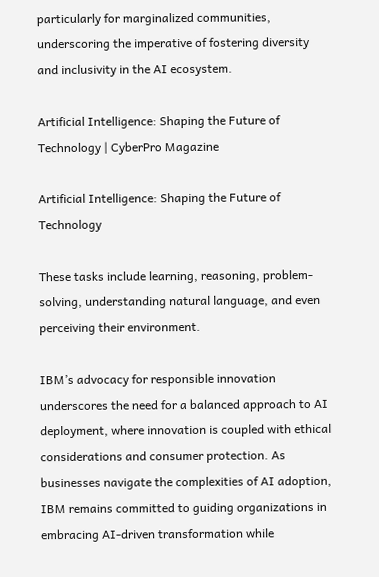particularly for marginalized communities, underscoring the imperative of fostering diversity and inclusivity in the AI ecosystem.

Artificial Intelligence: Shaping the Future of Technology | CyberPro Magazine

Artificial Intelligence: Shaping the Future of Technology

These tasks include learning, reasoning, problem-solving, understanding natural language, and even perceiving their environment.

IBM’s advocacy for responsible innovation underscores the need for a balanced approach to AI deployment, where innovation is coupled with ethical considerations and consumer protection. As businesses navigate the complexities of AI adoption, IBM remains committed to guiding organizations in embracing AI-driven transformation while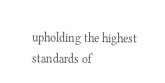upholding the highest standards of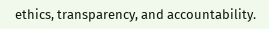ethics, transparency, and accountability.